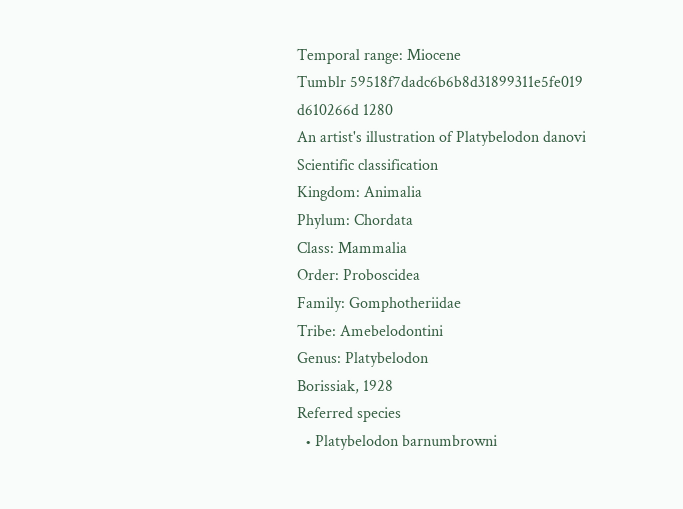Temporal range: Miocene
Tumblr 59518f7dadc6b6b8d31899311e5fe019 d610266d 1280
An artist's illustration of Platybelodon danovi
Scientific classification
Kingdom: Animalia
Phylum: Chordata
Class: Mammalia
Order: Proboscidea
Family: Gomphotheriidae
Tribe: Amebelodontini
Genus: Platybelodon
Borissiak, 1928
Referred species
  • Platybelodon barnumbrowni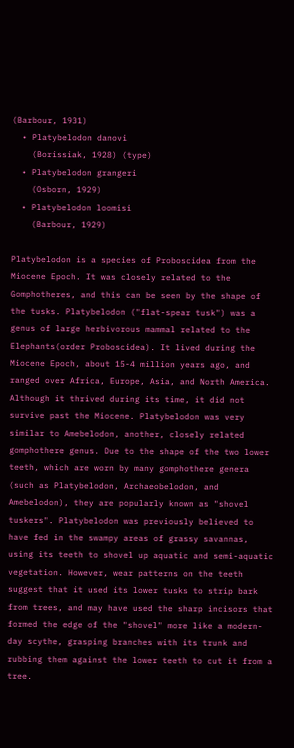(Barbour, 1931)
  • Platybelodon danovi
    (Borissiak, 1928) (type)
  • Platybelodon grangeri
    (Osborn, 1929)
  • Platybelodon loomisi
    (Barbour, 1929)

Platybelodon is a species of Proboscidea from the Miocene Epoch. It was closely related to the Gomphotheres, and this can be seen by the shape of the tusks. Platybelodon ("flat-spear tusk") was a genus of large herbivorous mammal related to the Elephants(order Proboscidea). It lived during the Miocene Epoch, about 15-4 million years ago, and ranged over Africa, Europe, Asia, and North America. Although it thrived during its time, it did not survive past the Miocene. Platybelodon was very similar to Amebelodon, another, closely related gomphothere genus. Due to the shape of the two lower teeth, which are worn by many gomphothere genera (such as Platybelodon, Archaeobelodon, and Amebelodon), they are popularly known as "shovel tuskers". Platybelodon was previously believed to have fed in the swampy areas of grassy savannas, using its teeth to shovel up aquatic and semi-aquatic vegetation. However, wear patterns on the teeth suggest that it used its lower tusks to strip bark from trees, and may have used the sharp incisors that formed the edge of the "shovel" more like a modern-day scythe, grasping branches with its trunk and rubbing them against the lower teeth to cut it from a tree.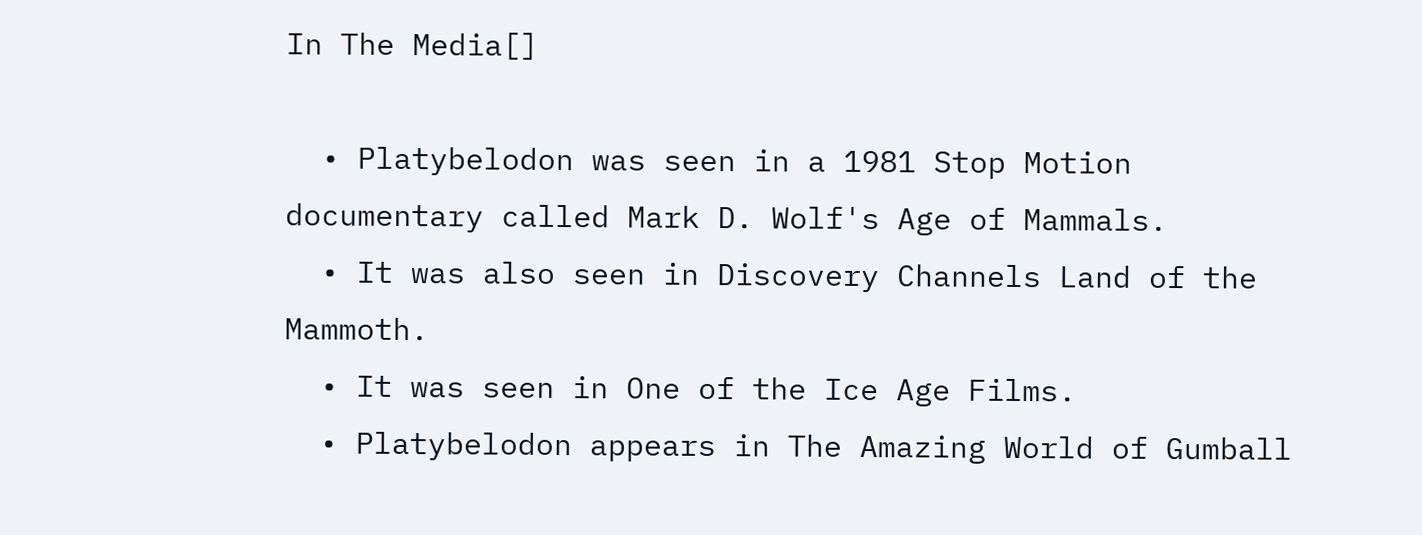In The Media[]

  • Platybelodon was seen in a 1981 Stop Motion documentary called Mark D. Wolf's Age of Mammals.
  • It was also seen in Discovery Channels Land of the Mammoth.
  • It was seen in One of the Ice Age Films.
  • Platybelodon appears in The Amazing World of Gumball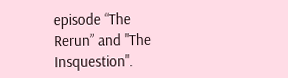episode “The Rerun” and "The Insquestion".